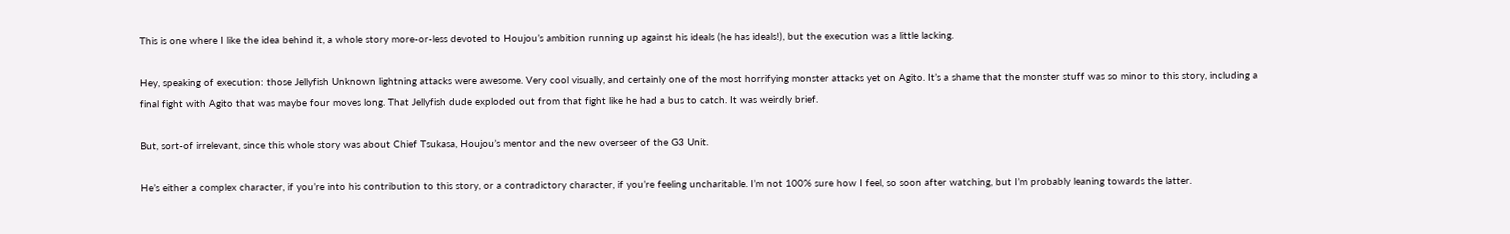This is one where I like the idea behind it, a whole story more-or-less devoted to Houjou’s ambition running up against his ideals (he has ideals!), but the execution was a little lacking.

Hey, speaking of execution: those Jellyfish Unknown lightning attacks were awesome. Very cool visually, and certainly one of the most horrifying monster attacks yet on Agito. It’s a shame that the monster stuff was so minor to this story, including a final fight with Agito that was maybe four moves long. That Jellyfish dude exploded out from that fight like he had a bus to catch. It was weirdly brief.

But, sort-of irrelevant, since this whole story was about Chief Tsukasa, Houjou’s mentor and the new overseer of the G3 Unit.

He’s either a complex character, if you’re into his contribution to this story, or a contradictory character, if you’re feeling uncharitable. I’m not 100% sure how I feel, so soon after watching, but I’m probably leaning towards the latter.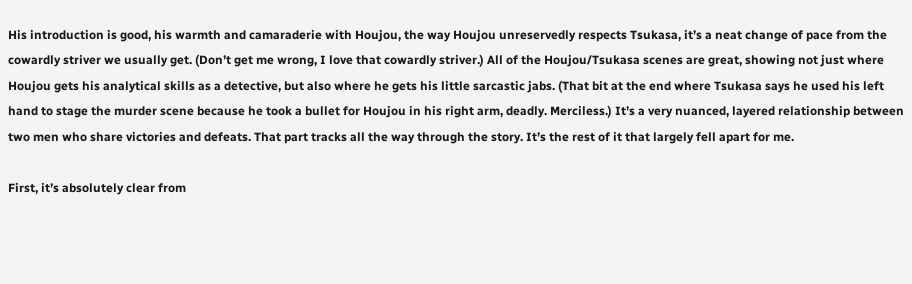His introduction is good, his warmth and camaraderie with Houjou, the way Houjou unreservedly respects Tsukasa, it’s a neat change of pace from the cowardly striver we usually get. (Don’t get me wrong, I love that cowardly striver.) All of the Houjou/Tsukasa scenes are great, showing not just where Houjou gets his analytical skills as a detective, but also where he gets his little sarcastic jabs. (That bit at the end where Tsukasa says he used his left hand to stage the murder scene because he took a bullet for Houjou in his right arm, deadly. Merciless.) It’s a very nuanced, layered relationship between two men who share victories and defeats. That part tracks all the way through the story. It’s the rest of it that largely fell apart for me.

First, it’s absolutely clear from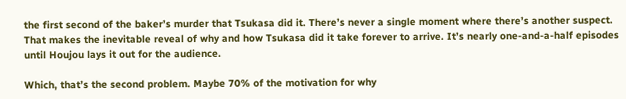the first second of the baker’s murder that Tsukasa did it. There’s never a single moment where there’s another suspect. That makes the inevitable reveal of why and how Tsukasa did it take forever to arrive. It’s nearly one-and-a-half episodes until Houjou lays it out for the audience.

Which, that’s the second problem. Maybe 70% of the motivation for why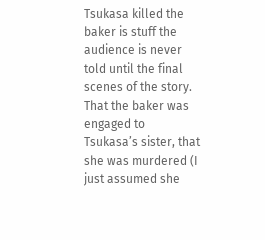Tsukasa killed the baker is stuff the audience is never told until the final scenes of the story. That the baker was engaged to Tsukasa’s sister, that she was murdered (I just assumed she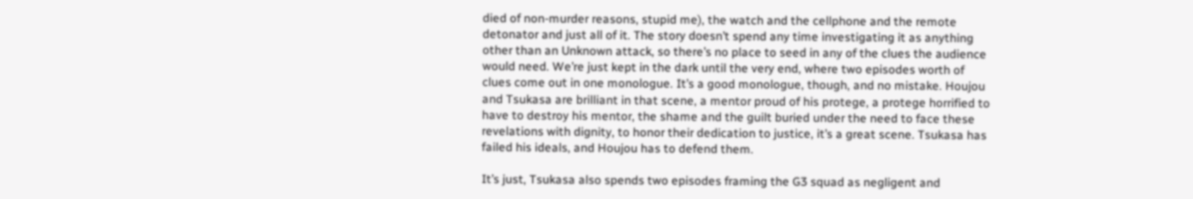died of non-murder reasons, stupid me), the watch and the cellphone and the remote detonator and just all of it. The story doesn’t spend any time investigating it as anything other than an Unknown attack, so there’s no place to seed in any of the clues the audience would need. We’re just kept in the dark until the very end, where two episodes worth of clues come out in one monologue. It’s a good monologue, though, and no mistake. Houjou and Tsukasa are brilliant in that scene, a mentor proud of his protege, a protege horrified to have to destroy his mentor, the shame and the guilt buried under the need to face these revelations with dignity, to honor their dedication to justice, it’s a great scene. Tsukasa has failed his ideals, and Houjou has to defend them.

It’s just, Tsukasa also spends two episodes framing the G3 squad as negligent and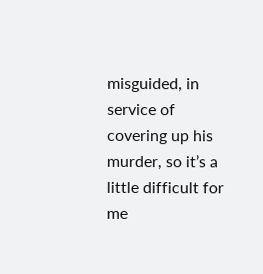misguided, in service of covering up his murder, so it’s a little difficult for me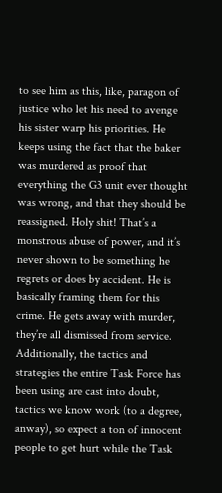to see him as this, like, paragon of justice who let his need to avenge his sister warp his priorities. He keeps using the fact that the baker was murdered as proof that everything the G3 unit ever thought was wrong, and that they should be reassigned. Holy shit! That’s a monstrous abuse of power, and it’s never shown to be something he regrets or does by accident. He is basically framing them for this crime. He gets away with murder, they’re all dismissed from service. Additionally, the tactics and strategies the entire Task Force has been using are cast into doubt, tactics we know work (to a degree, anway), so expect a ton of innocent people to get hurt while the Task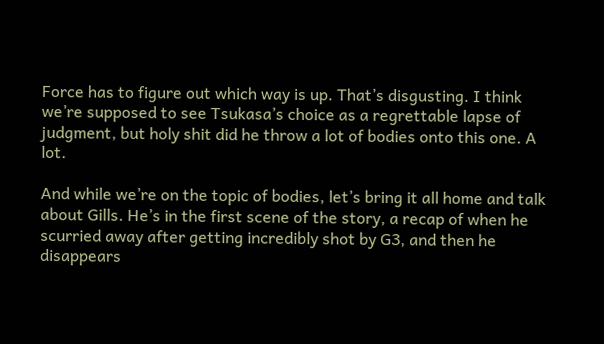Force has to figure out which way is up. That’s disgusting. I think we’re supposed to see Tsukasa’s choice as a regrettable lapse of judgment, but holy shit did he throw a lot of bodies onto this one. A lot.

And while we’re on the topic of bodies, let’s bring it all home and talk about Gills. He’s in the first scene of the story, a recap of when he scurried away after getting incredibly shot by G3, and then he disappears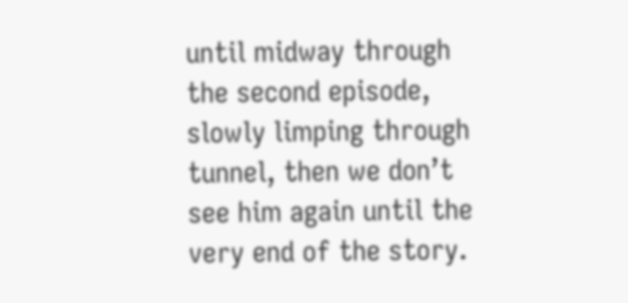until midway through the second episode, slowly limping through tunnel, then we don’t see him again until the very end of the story.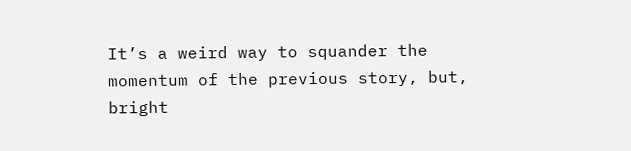It’s a weird way to squander the momentum of the previous story, but, bright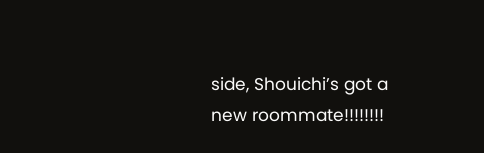side, Shouichi’s got a new roommate!!!!!!!!